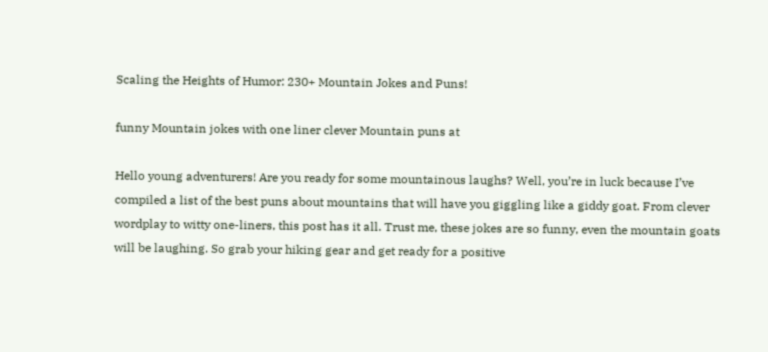Scaling the Heights of Humor: 230+ Mountain Jokes and Puns!

funny Mountain jokes with one liner clever Mountain puns at

Hello young adventurers! Are you ready for some mountainous laughs? Well, you’re in luck because I’ve compiled a list of the best puns about mountains that will have you giggling like a giddy goat. From clever wordplay to witty one-liners, this post has it all. Trust me, these jokes are so funny, even the mountain goats will be laughing. So grab your hiking gear and get ready for a positive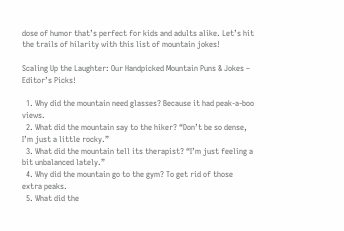dose of humor that’s perfect for kids and adults alike. Let’s hit the trails of hilarity with this list of mountain jokes!

Scaling Up the Laughter: Our Handpicked Mountain Puns & Jokes – Editor’s Picks!

  1. Why did the mountain need glasses? Because it had peak-a-boo views.
  2. What did the mountain say to the hiker? “Don’t be so dense, I’m just a little rocky.”
  3. What did the mountain tell its therapist? “I’m just feeling a bit unbalanced lately.”
  4. Why did the mountain go to the gym? To get rid of those extra peaks.
  5. What did the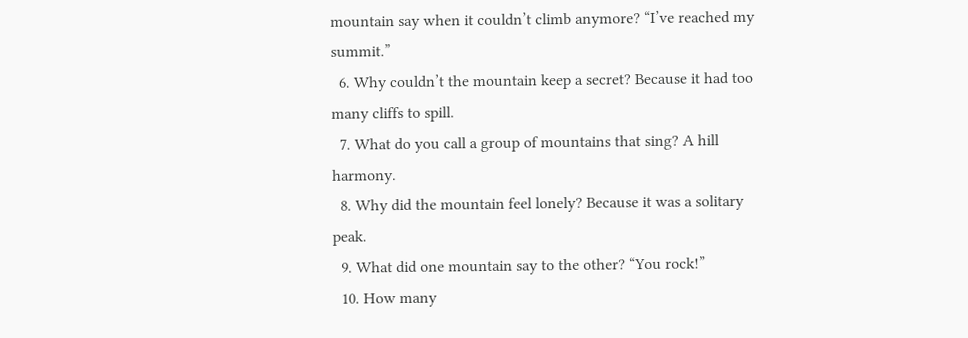mountain say when it couldn’t climb anymore? “I’ve reached my summit.”
  6. Why couldn’t the mountain keep a secret? Because it had too many cliffs to spill.
  7. What do you call a group of mountains that sing? A hill harmony.
  8. Why did the mountain feel lonely? Because it was a solitary peak.
  9. What did one mountain say to the other? “You rock!”
  10. How many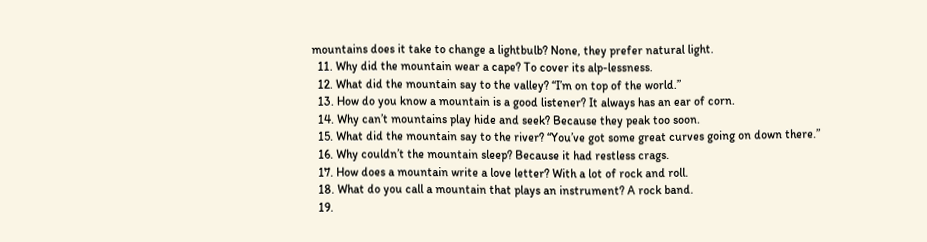mountains does it take to change a lightbulb? None, they prefer natural light.
  11. Why did the mountain wear a cape? To cover its alp-lessness.
  12. What did the mountain say to the valley? “I’m on top of the world.”
  13. How do you know a mountain is a good listener? It always has an ear of corn.
  14. Why can’t mountains play hide and seek? Because they peak too soon.
  15. What did the mountain say to the river? “You’ve got some great curves going on down there.”
  16. Why couldn’t the mountain sleep? Because it had restless crags.
  17. How does a mountain write a love letter? With a lot of rock and roll.
  18. What do you call a mountain that plays an instrument? A rock band.
  19.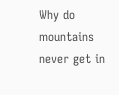Why do mountains never get in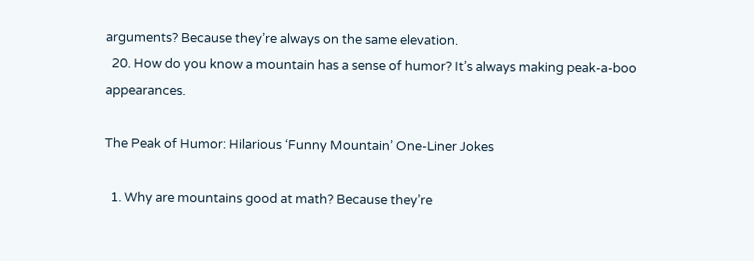arguments? Because they’re always on the same elevation.
  20. How do you know a mountain has a sense of humor? It’s always making peak-a-boo appearances.

The Peak of Humor: Hilarious ‘Funny Mountain’ One-Liner Jokes

  1. Why are mountains good at math? Because they’re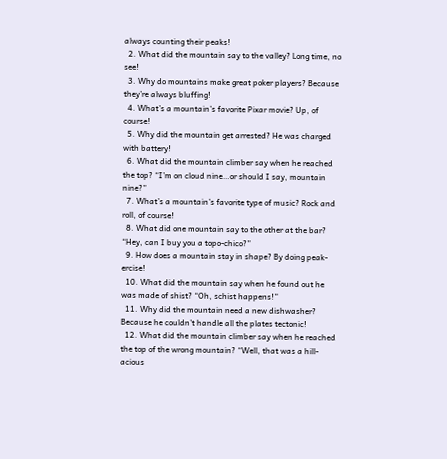always counting their peaks!
  2. What did the mountain say to the valley? Long time, no see!
  3. Why do mountains make great poker players? Because they’re always bluffing!
  4. What’s a mountain’s favorite Pixar movie? Up, of course!
  5. Why did the mountain get arrested? He was charged with battery!
  6. What did the mountain climber say when he reached the top? “I’m on cloud nine…or should I say, mountain nine?”
  7. What’s a mountain’s favorite type of music? Rock and roll, of course!
  8. What did one mountain say to the other at the bar? “Hey, can I buy you a topo-chico?”
  9. How does a mountain stay in shape? By doing peak-ercise!
  10. What did the mountain say when he found out he was made of shist? “Oh, schist happens!”
  11. Why did the mountain need a new dishwasher? Because he couldn’t handle all the plates tectonic!
  12. What did the mountain climber say when he reached the top of the wrong mountain? “Well, that was a hill-acious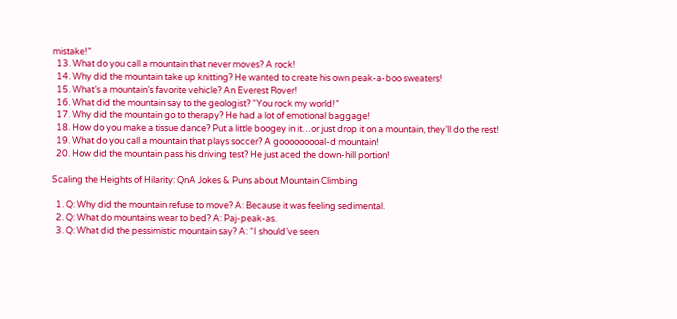mistake!”
  13. What do you call a mountain that never moves? A rock!
  14. Why did the mountain take up knitting? He wanted to create his own peak-a-boo sweaters!
  15. What’s a mountain’s favorite vehicle? An Everest Rover!
  16. What did the mountain say to the geologist? “You rock my world!”
  17. Why did the mountain go to therapy? He had a lot of emotional baggage!
  18. How do you make a tissue dance? Put a little boogey in it…or just drop it on a mountain, they’ll do the rest!
  19. What do you call a mountain that plays soccer? A gooooooooal-d mountain!
  20. How did the mountain pass his driving test? He just aced the down-hill portion!

Scaling the Heights of Hilarity: QnA Jokes & Puns about Mountain Climbing

  1. Q: Why did the mountain refuse to move? A: Because it was feeling sedimental.
  2. Q: What do mountains wear to bed? A: Paj-peak-as.
  3. Q: What did the pessimistic mountain say? A: “I should’ve seen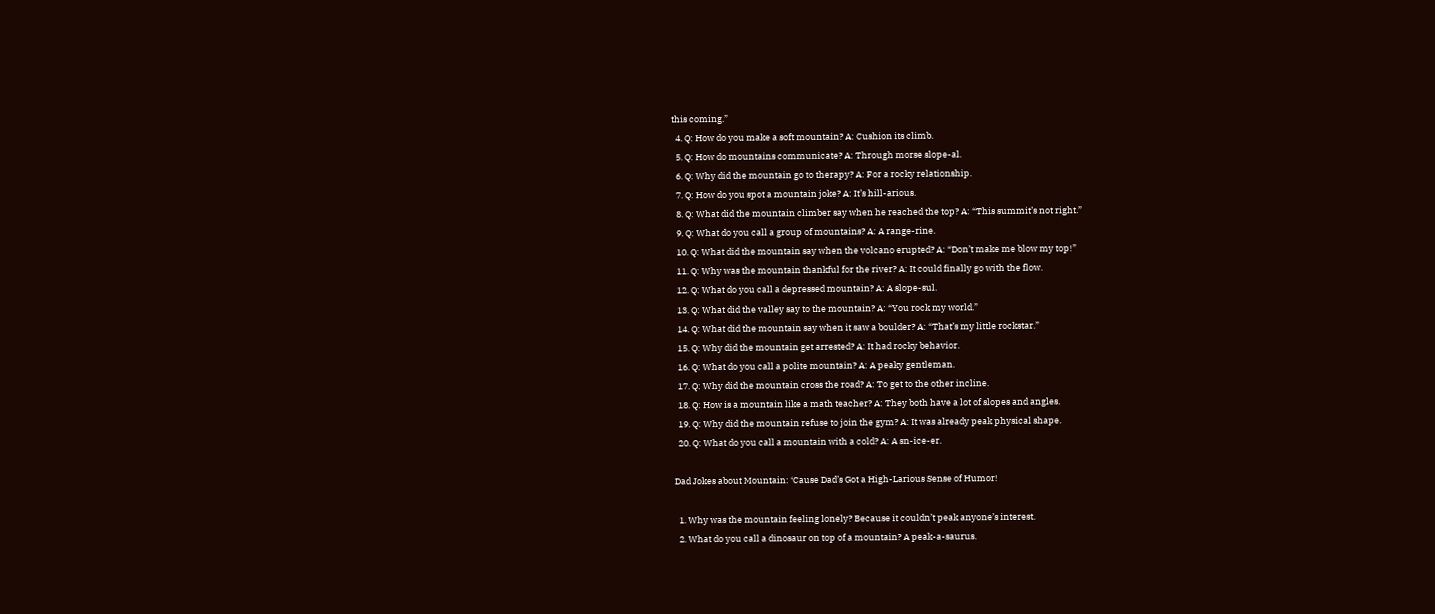this coming.”
  4. Q: How do you make a soft mountain? A: Cushion its climb.
  5. Q: How do mountains communicate? A: Through morse slope-al.
  6. Q: Why did the mountain go to therapy? A: For a rocky relationship.
  7. Q: How do you spot a mountain joke? A: It’s hill-arious.
  8. Q: What did the mountain climber say when he reached the top? A: “This summit’s not right.”
  9. Q: What do you call a group of mountains? A: A range-rine.
  10. Q: What did the mountain say when the volcano erupted? A: “Don’t make me blow my top!”
  11. Q: Why was the mountain thankful for the river? A: It could finally go with the flow.
  12. Q: What do you call a depressed mountain? A: A slope-sul.
  13. Q: What did the valley say to the mountain? A: “You rock my world.”
  14. Q: What did the mountain say when it saw a boulder? A: “That’s my little rockstar.”
  15. Q: Why did the mountain get arrested? A: It had rocky behavior.
  16. Q: What do you call a polite mountain? A: A peaky gentleman.
  17. Q: Why did the mountain cross the road? A: To get to the other incline.
  18. Q: How is a mountain like a math teacher? A: They both have a lot of slopes and angles.
  19. Q: Why did the mountain refuse to join the gym? A: It was already peak physical shape.
  20. Q: What do you call a mountain with a cold? A: A sn-ice-er.

Dad Jokes about Mountain: ‘Cause Dad’s Got a High-Larious Sense of Humor!

  1. Why was the mountain feeling lonely? Because it couldn’t peak anyone’s interest.
  2. What do you call a dinosaur on top of a mountain? A peak-a-saurus.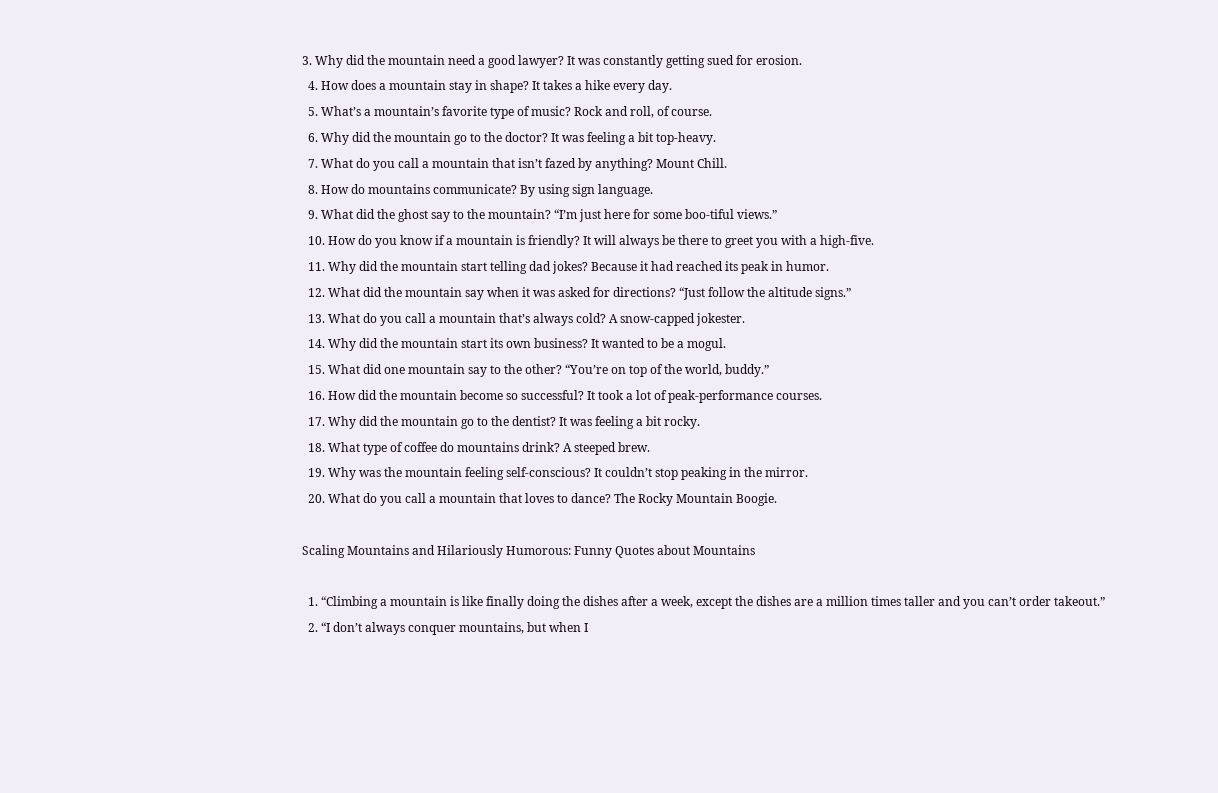3. Why did the mountain need a good lawyer? It was constantly getting sued for erosion.
  4. How does a mountain stay in shape? It takes a hike every day.
  5. What’s a mountain’s favorite type of music? Rock and roll, of course.
  6. Why did the mountain go to the doctor? It was feeling a bit top-heavy.
  7. What do you call a mountain that isn’t fazed by anything? Mount Chill.
  8. How do mountains communicate? By using sign language.
  9. What did the ghost say to the mountain? “I’m just here for some boo-tiful views.”
  10. How do you know if a mountain is friendly? It will always be there to greet you with a high-five.
  11. Why did the mountain start telling dad jokes? Because it had reached its peak in humor.
  12. What did the mountain say when it was asked for directions? “Just follow the altitude signs.”
  13. What do you call a mountain that’s always cold? A snow-capped jokester.
  14. Why did the mountain start its own business? It wanted to be a mogul.
  15. What did one mountain say to the other? “You’re on top of the world, buddy.”
  16. How did the mountain become so successful? It took a lot of peak-performance courses.
  17. Why did the mountain go to the dentist? It was feeling a bit rocky.
  18. What type of coffee do mountains drink? A steeped brew.
  19. Why was the mountain feeling self-conscious? It couldn’t stop peaking in the mirror.
  20. What do you call a mountain that loves to dance? The Rocky Mountain Boogie.

Scaling Mountains and Hilariously Humorous: Funny Quotes about Mountains

  1. “Climbing a mountain is like finally doing the dishes after a week, except the dishes are a million times taller and you can’t order takeout.”
  2. “I don’t always conquer mountains, but when I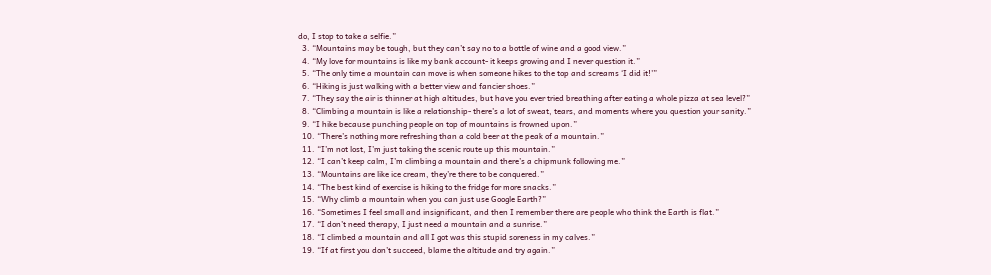do, I stop to take a selfie.”
  3. “Mountains may be tough, but they can’t say no to a bottle of wine and a good view.”
  4. “My love for mountains is like my bank account- it keeps growing and I never question it.”
  5. “The only time a mountain can move is when someone hikes to the top and screams ‘I did it!'”
  6. “Hiking is just walking with a better view and fancier shoes.”
  7. “They say the air is thinner at high altitudes, but have you ever tried breathing after eating a whole pizza at sea level?”
  8. “Climbing a mountain is like a relationship- there’s a lot of sweat, tears, and moments where you question your sanity.”
  9. “I hike because punching people on top of mountains is frowned upon.”
  10. “There’s nothing more refreshing than a cold beer at the peak of a mountain.”
  11. “I’m not lost, I’m just taking the scenic route up this mountain.”
  12. “I can’t keep calm, I’m climbing a mountain and there’s a chipmunk following me.”
  13. “Mountains are like ice cream, they’re there to be conquered.”
  14. “The best kind of exercise is hiking to the fridge for more snacks.”
  15. “Why climb a mountain when you can just use Google Earth?”
  16. “Sometimes I feel small and insignificant, and then I remember there are people who think the Earth is flat.”
  17. “I don’t need therapy, I just need a mountain and a sunrise.”
  18. “I climbed a mountain and all I got was this stupid soreness in my calves.”
  19. “If at first you don’t succeed, blame the altitude and try again.”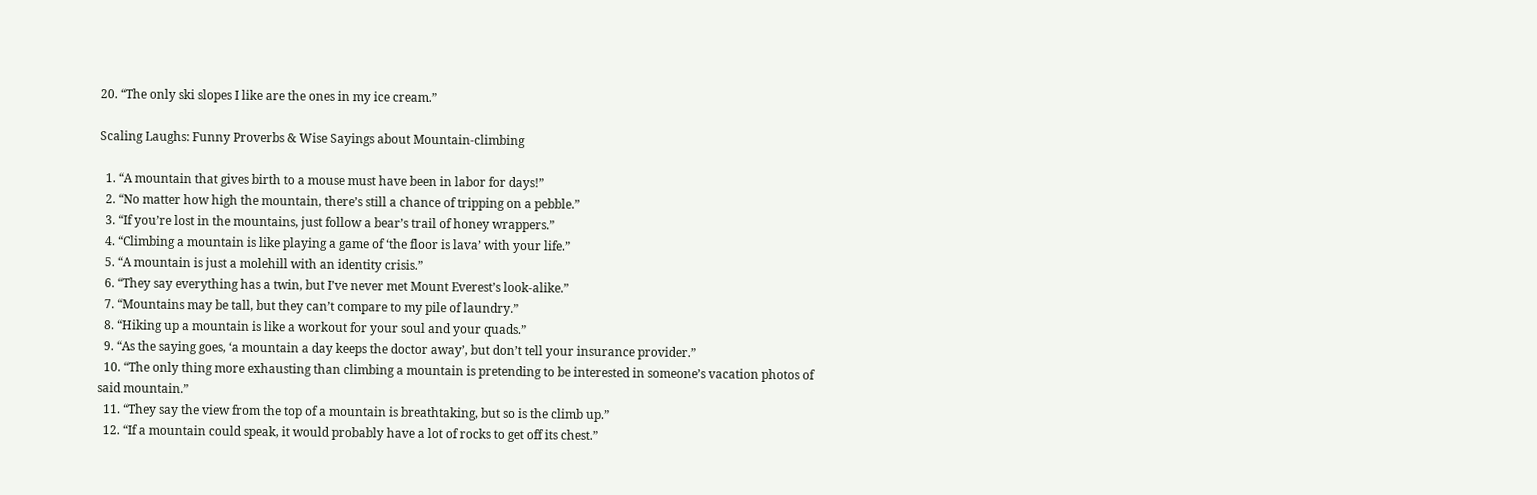20. “The only ski slopes I like are the ones in my ice cream.”

Scaling Laughs: Funny Proverbs & Wise Sayings about Mountain-climbing

  1. “A mountain that gives birth to a mouse must have been in labor for days!”
  2. “No matter how high the mountain, there’s still a chance of tripping on a pebble.”
  3. “If you’re lost in the mountains, just follow a bear’s trail of honey wrappers.”
  4. “Climbing a mountain is like playing a game of ‘the floor is lava’ with your life.”
  5. “A mountain is just a molehill with an identity crisis.”
  6. “They say everything has a twin, but I’ve never met Mount Everest’s look-alike.”
  7. “Mountains may be tall, but they can’t compare to my pile of laundry.”
  8. “Hiking up a mountain is like a workout for your soul and your quads.”
  9. “As the saying goes, ‘a mountain a day keeps the doctor away’, but don’t tell your insurance provider.”
  10. “The only thing more exhausting than climbing a mountain is pretending to be interested in someone’s vacation photos of said mountain.”
  11. “They say the view from the top of a mountain is breathtaking, but so is the climb up.”
  12. “If a mountain could speak, it would probably have a lot of rocks to get off its chest.”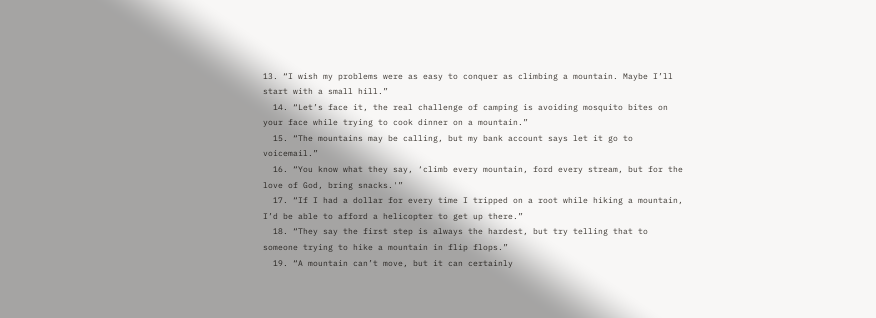13. “I wish my problems were as easy to conquer as climbing a mountain. Maybe I’ll start with a small hill.”
  14. “Let’s face it, the real challenge of camping is avoiding mosquito bites on your face while trying to cook dinner on a mountain.”
  15. “The mountains may be calling, but my bank account says let it go to voicemail.”
  16. “You know what they say, ‘climb every mountain, ford every stream, but for the love of God, bring snacks.'”
  17. “If I had a dollar for every time I tripped on a root while hiking a mountain, I’d be able to afford a helicopter to get up there.”
  18. “They say the first step is always the hardest, but try telling that to someone trying to hike a mountain in flip flops.”
  19. “A mountain can’t move, but it can certainly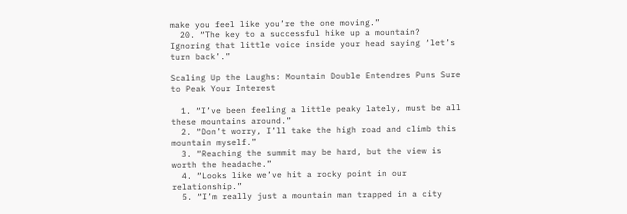make you feel like you’re the one moving.”
  20. “The key to a successful hike up a mountain? Ignoring that little voice inside your head saying ‘let’s turn back’.”

Scaling Up the Laughs: Mountain Double Entendres Puns Sure to Peak Your Interest

  1. “I’ve been feeling a little peaky lately, must be all these mountains around.”
  2. “Don’t worry, I’ll take the high road and climb this mountain myself.”
  3. “Reaching the summit may be hard, but the view is worth the headache.”
  4. “Looks like we’ve hit a rocky point in our relationship.”
  5. “I’m really just a mountain man trapped in a city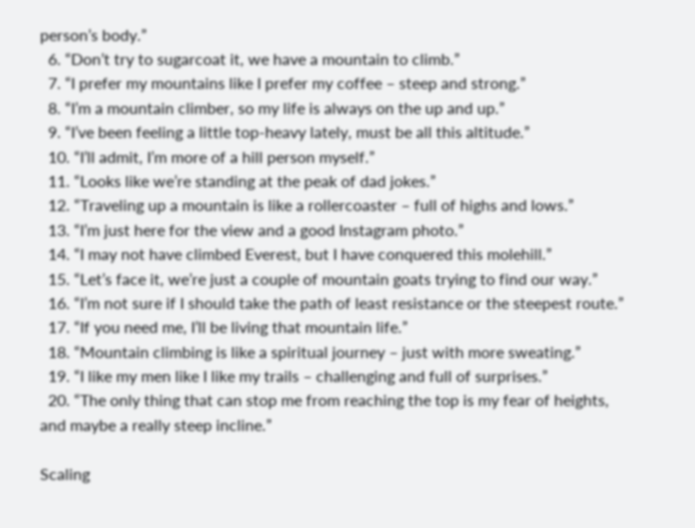person’s body.”
  6. “Don’t try to sugarcoat it, we have a mountain to climb.”
  7. “I prefer my mountains like I prefer my coffee – steep and strong.”
  8. “I’m a mountain climber, so my life is always on the up and up.”
  9. “I’ve been feeling a little top-heavy lately, must be all this altitude.”
  10. “I’ll admit, I’m more of a hill person myself.”
  11. “Looks like we’re standing at the peak of dad jokes.”
  12. “Traveling up a mountain is like a rollercoaster – full of highs and lows.”
  13. “I’m just here for the view and a good Instagram photo.”
  14. “I may not have climbed Everest, but I have conquered this molehill.”
  15. “Let’s face it, we’re just a couple of mountain goats trying to find our way.”
  16. “I’m not sure if I should take the path of least resistance or the steepest route.”
  17. “If you need me, I’ll be living that mountain life.”
  18. “Mountain climbing is like a spiritual journey – just with more sweating.”
  19. “I like my men like I like my trails – challenging and full of surprises.”
  20. “The only thing that can stop me from reaching the top is my fear of heights, and maybe a really steep incline.”

Scaling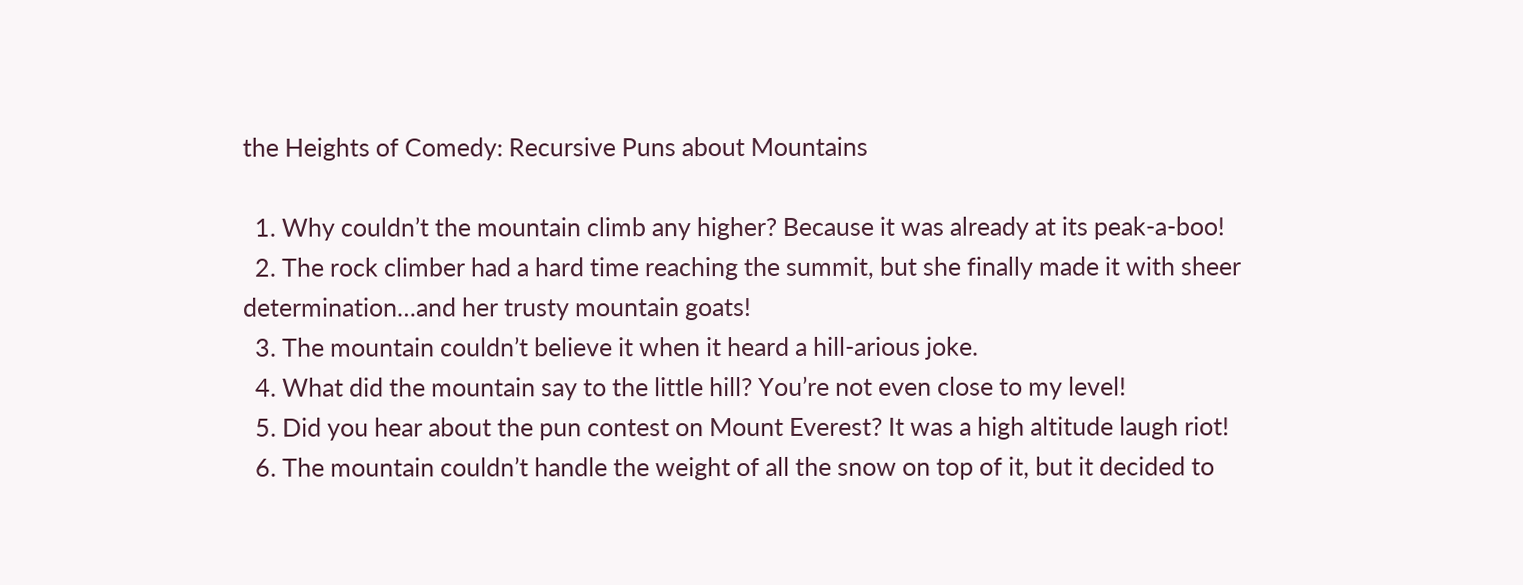the Heights of Comedy: Recursive Puns about Mountains

  1. Why couldn’t the mountain climb any higher? Because it was already at its peak-a-boo!
  2. The rock climber had a hard time reaching the summit, but she finally made it with sheer determination…and her trusty mountain goats!
  3. The mountain couldn’t believe it when it heard a hill-arious joke.
  4. What did the mountain say to the little hill? You’re not even close to my level!
  5. Did you hear about the pun contest on Mount Everest? It was a high altitude laugh riot!
  6. The mountain couldn’t handle the weight of all the snow on top of it, but it decided to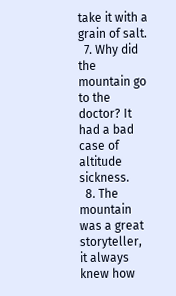take it with a grain of salt.
  7. Why did the mountain go to the doctor? It had a bad case of altitude sickness.
  8. The mountain was a great storyteller, it always knew how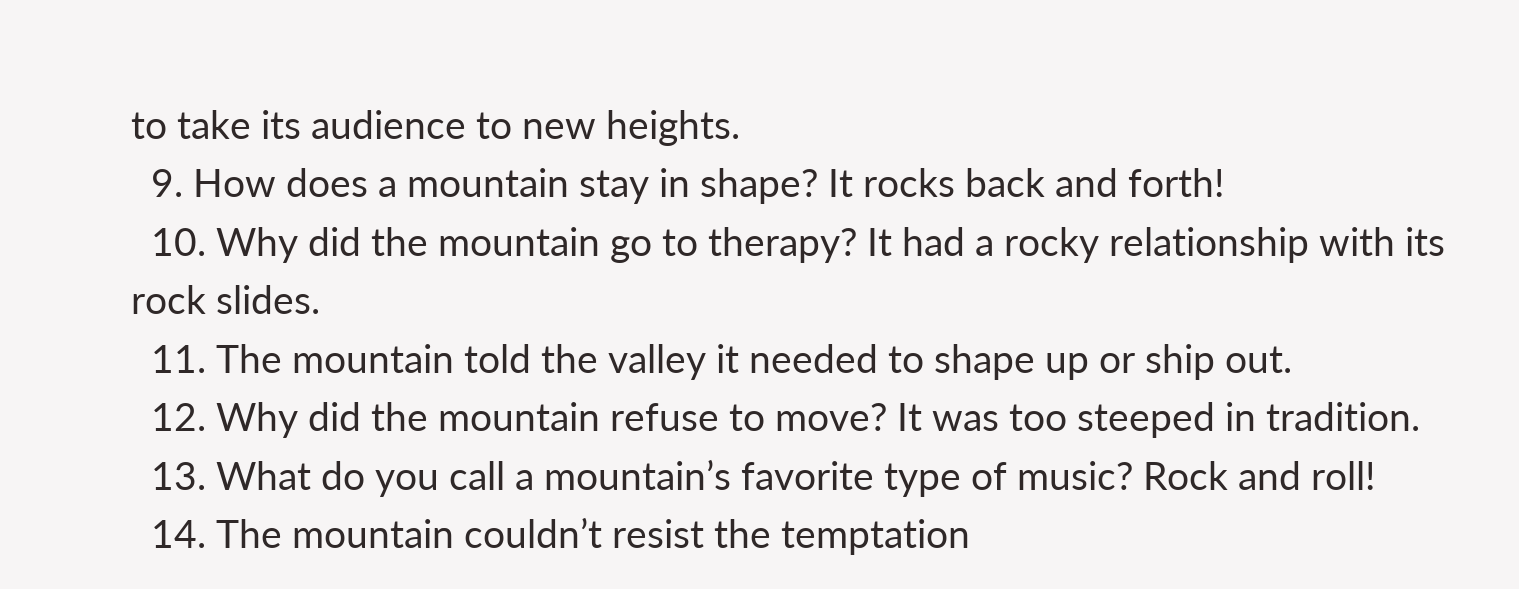to take its audience to new heights.
  9. How does a mountain stay in shape? It rocks back and forth!
  10. Why did the mountain go to therapy? It had a rocky relationship with its rock slides.
  11. The mountain told the valley it needed to shape up or ship out.
  12. Why did the mountain refuse to move? It was too steeped in tradition.
  13. What do you call a mountain’s favorite type of music? Rock and roll!
  14. The mountain couldn’t resist the temptation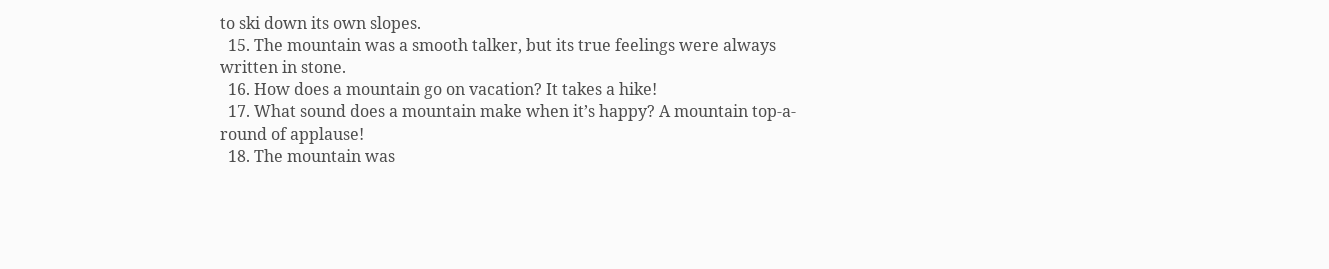to ski down its own slopes.
  15. The mountain was a smooth talker, but its true feelings were always written in stone.
  16. How does a mountain go on vacation? It takes a hike!
  17. What sound does a mountain make when it’s happy? A mountain top-a-round of applause!
  18. The mountain was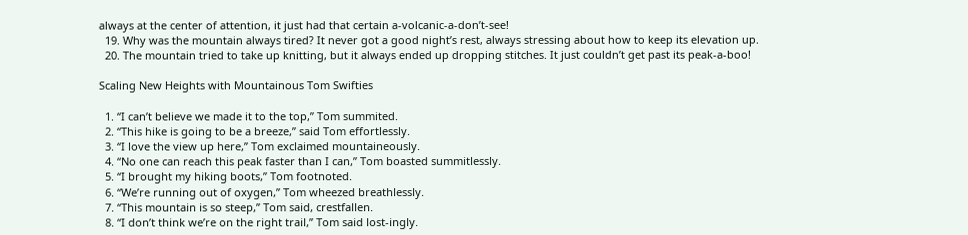always at the center of attention, it just had that certain a-volcanic-a-don’t-see!
  19. Why was the mountain always tired? It never got a good night’s rest, always stressing about how to keep its elevation up.
  20. The mountain tried to take up knitting, but it always ended up dropping stitches. It just couldn’t get past its peak-a-boo!

Scaling New Heights with Mountainous Tom Swifties

  1. “I can’t believe we made it to the top,” Tom summited.
  2. “This hike is going to be a breeze,” said Tom effortlessly.
  3. “I love the view up here,” Tom exclaimed mountaineously.
  4. “No one can reach this peak faster than I can,” Tom boasted summitlessly.
  5. “I brought my hiking boots,” Tom footnoted.
  6. “We’re running out of oxygen,” Tom wheezed breathlessly.
  7. “This mountain is so steep,” Tom said, crestfallen.
  8. “I don’t think we’re on the right trail,” Tom said lost-ingly.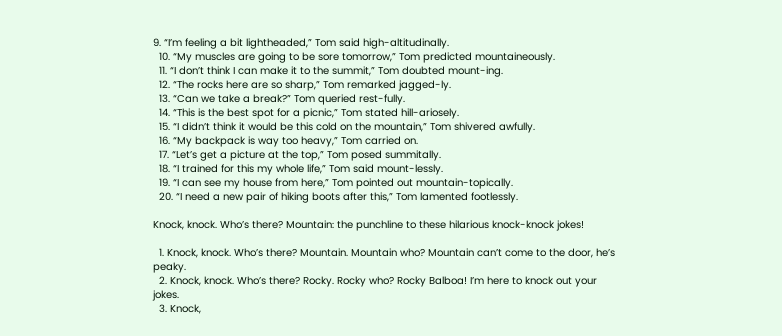9. “I’m feeling a bit lightheaded,” Tom said high-altitudinally.
  10. “My muscles are going to be sore tomorrow,” Tom predicted mountaineously.
  11. “I don’t think I can make it to the summit,” Tom doubted mount-ing.
  12. “The rocks here are so sharp,” Tom remarked jagged-ly.
  13. “Can we take a break?” Tom queried rest-fully.
  14. “This is the best spot for a picnic,” Tom stated hill-ariosely.
  15. “I didn’t think it would be this cold on the mountain,” Tom shivered awfully.
  16. “My backpack is way too heavy,” Tom carried on.
  17. “Let’s get a picture at the top,” Tom posed summitally.
  18. “I trained for this my whole life,” Tom said mount-lessly.
  19. “I can see my house from here,” Tom pointed out mountain-topically.
  20. “I need a new pair of hiking boots after this,” Tom lamented footlessly.

Knock, knock. Who’s there? Mountain: the punchline to these hilarious knock-knock jokes!

  1. Knock, knock. Who’s there? Mountain. Mountain who? Mountain can’t come to the door, he’s peaky.
  2. Knock, knock. Who’s there? Rocky. Rocky who? Rocky Balboa! I’m here to knock out your jokes.
  3. Knock,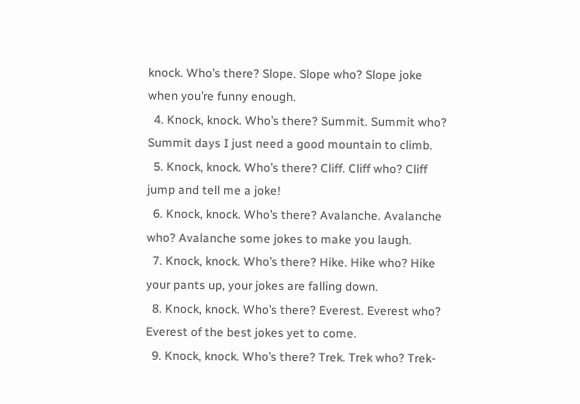knock. Who’s there? Slope. Slope who? Slope joke when you’re funny enough.
  4. Knock, knock. Who’s there? Summit. Summit who? Summit days I just need a good mountain to climb.
  5. Knock, knock. Who’s there? Cliff. Cliff who? Cliff jump and tell me a joke!
  6. Knock, knock. Who’s there? Avalanche. Avalanche who? Avalanche some jokes to make you laugh.
  7. Knock, knock. Who’s there? Hike. Hike who? Hike your pants up, your jokes are falling down.
  8. Knock, knock. Who’s there? Everest. Everest who? Everest of the best jokes yet to come.
  9. Knock, knock. Who’s there? Trek. Trek who? Trek-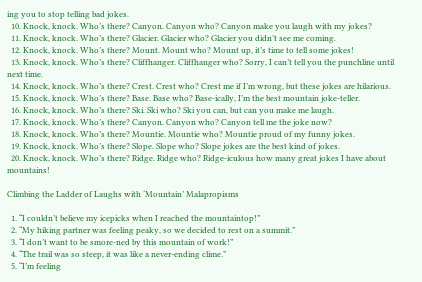ing you to stop telling bad jokes.
  10. Knock, knock. Who’s there? Canyon. Canyon who? Canyon make you laugh with my jokes?
  11. Knock, knock. Who’s there? Glacier. Glacier who? Glacier you didn’t see me coming.
  12. Knock, knock. Who’s there? Mount. Mount who? Mount up, it’s time to tell some jokes!
  13. Knock, knock. Who’s there? Cliffhanger. Cliffhanger who? Sorry, I can’t tell you the punchline until next time.
  14. Knock, knock. Who’s there? Crest. Crest who? Crest me if I’m wrong, but these jokes are hilarious.
  15. Knock, knock. Who’s there? Base. Base who? Base-ically, I’m the best mountain joke-teller.
  16. Knock, knock. Who’s there? Ski. Ski who? Ski you can, but can you make me laugh.
  17. Knock, knock. Who’s there? Canyon. Canyon who? Canyon tell me the joke now?
  18. Knock, knock. Who’s there? Mountie. Mountie who? Mountie proud of my funny jokes.
  19. Knock, knock. Who’s there? Slope. Slope who? Slope jokes are the best kind of jokes.
  20. Knock, knock. Who’s there? Ridge. Ridge who? Ridge-iculous how many great jokes I have about mountains!

Climbing the Ladder of Laughs with ‘Mountain’ Malapropisms

  1. “I couldn’t believe my icepicks when I reached the mountaintop!”
  2. “My hiking partner was feeling peaky, so we decided to rest on a summit.”
  3. “I don’t want to be smore-ned by this mountain of work!”
  4. “The trail was so steep, it was like a never-ending clime.”
  5. “I’m feeling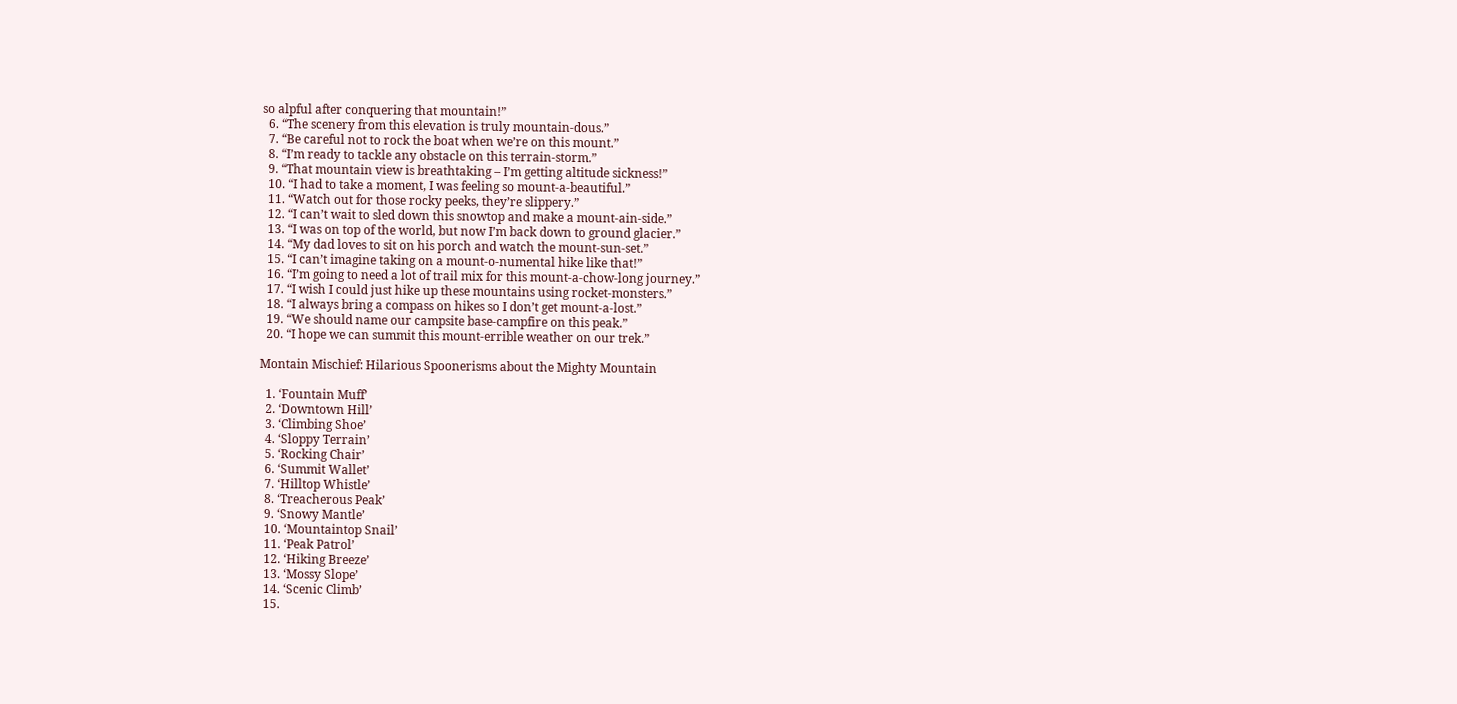so alpful after conquering that mountain!”
  6. “The scenery from this elevation is truly mountain-dous.”
  7. “Be careful not to rock the boat when we’re on this mount.”
  8. “I’m ready to tackle any obstacle on this terrain-storm.”
  9. “That mountain view is breathtaking – I’m getting altitude sickness!”
  10. “I had to take a moment, I was feeling so mount-a-beautiful.”
  11. “Watch out for those rocky peeks, they’re slippery.”
  12. “I can’t wait to sled down this snowtop and make a mount-ain-side.”
  13. “I was on top of the world, but now I’m back down to ground glacier.”
  14. “My dad loves to sit on his porch and watch the mount-sun-set.”
  15. “I can’t imagine taking on a mount-o-numental hike like that!”
  16. “I’m going to need a lot of trail mix for this mount-a-chow-long journey.”
  17. “I wish I could just hike up these mountains using rocket-monsters.”
  18. “I always bring a compass on hikes so I don’t get mount-a-lost.”
  19. “We should name our campsite base-campfire on this peak.”
  20. “I hope we can summit this mount-errible weather on our trek.”

Montain Mischief: Hilarious Spoonerisms about the Mighty Mountain

  1. ‘Fountain Muff’
  2. ‘Downtown Hill’
  3. ‘Climbing Shoe’
  4. ‘Sloppy Terrain’
  5. ‘Rocking Chair’
  6. ‘Summit Wallet’
  7. ‘Hilltop Whistle’
  8. ‘Treacherous Peak’
  9. ‘Snowy Mantle’
  10. ‘Mountaintop Snail’
  11. ‘Peak Patrol’
  12. ‘Hiking Breeze’
  13. ‘Mossy Slope’
  14. ‘Scenic Climb’
  15.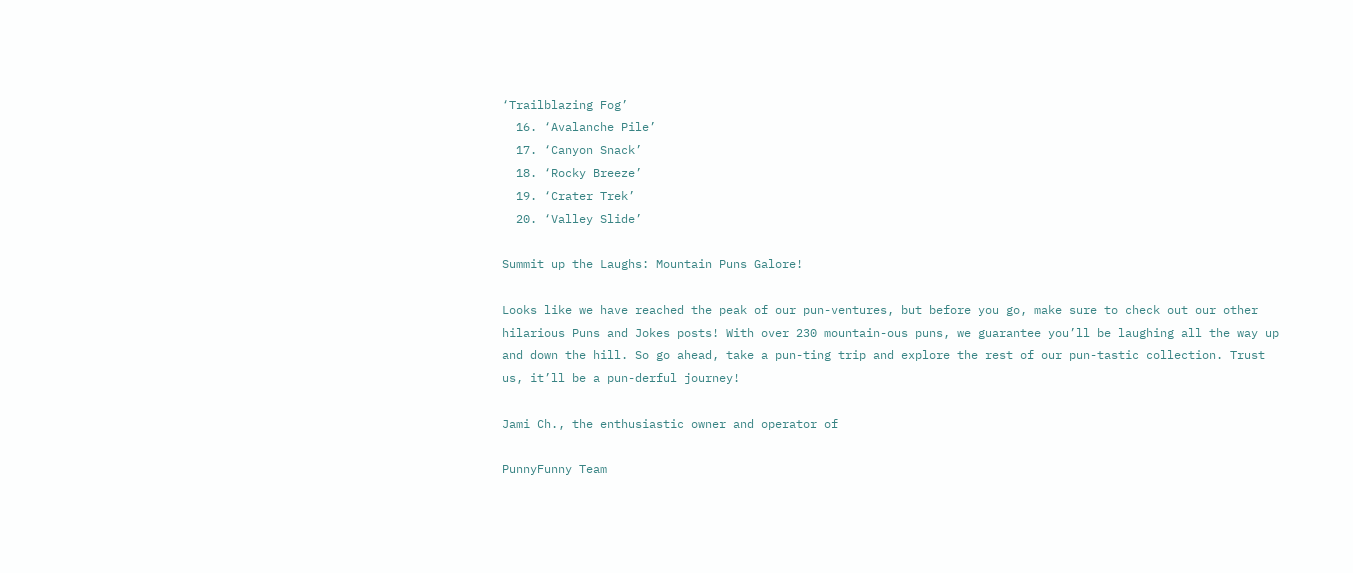‘Trailblazing Fog’
  16. ‘Avalanche Pile’
  17. ‘Canyon Snack’
  18. ‘Rocky Breeze’
  19. ‘Crater Trek’
  20. ‘Valley Slide’

Summit up the Laughs: Mountain Puns Galore!

Looks like we have reached the peak of our pun-ventures, but before you go, make sure to check out our other hilarious Puns and Jokes posts! With over 230 mountain-ous puns, we guarantee you’ll be laughing all the way up and down the hill. So go ahead, take a pun-ting trip and explore the rest of our pun-tastic collection. Trust us, it’ll be a pun-derful journey!

Jami Ch., the enthusiastic owner and operator of

PunnyFunny Team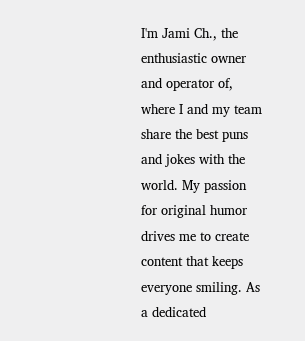I'm Jami Ch., the enthusiastic owner and operator of, where I and my team share the best puns and jokes with the world. My passion for original humor drives me to create content that keeps everyone smiling. As a dedicated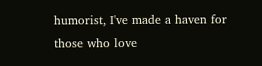humorist, I've made a haven for those who love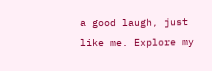a good laugh, just like me. Explore my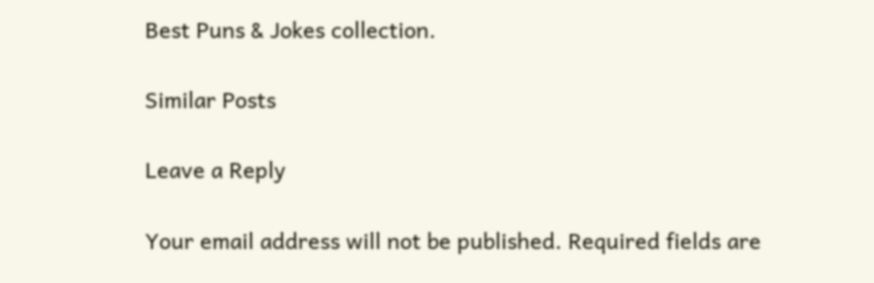Best Puns & Jokes collection.

Similar Posts

Leave a Reply

Your email address will not be published. Required fields are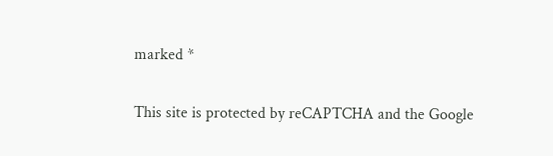marked *

This site is protected by reCAPTCHA and the Google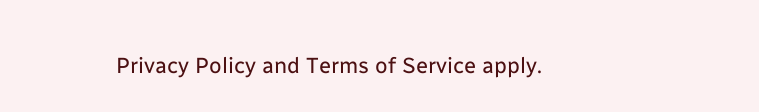Privacy Policy and Terms of Service apply.